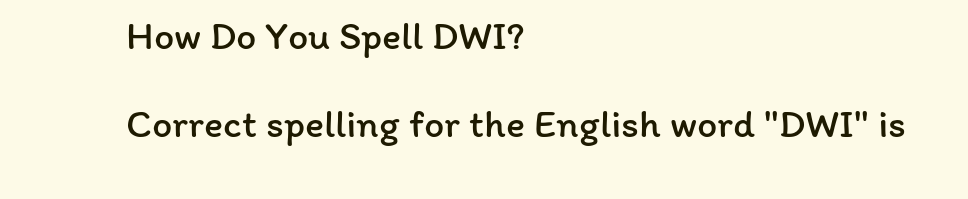How Do You Spell DWI?

Correct spelling for the English word "DWI" is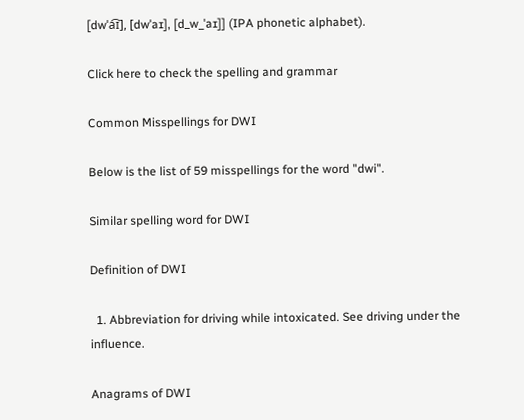[dwˈa͡ɪ], [dwˈaɪ], [d_w_ˈaɪ]] (IPA phonetic alphabet).

Click here to check the spelling and grammar

Common Misspellings for DWI

Below is the list of 59 misspellings for the word "dwi".

Similar spelling word for DWI

Definition of DWI

  1. Abbreviation for driving while intoxicated. See driving under the influence.

Anagrams of DWI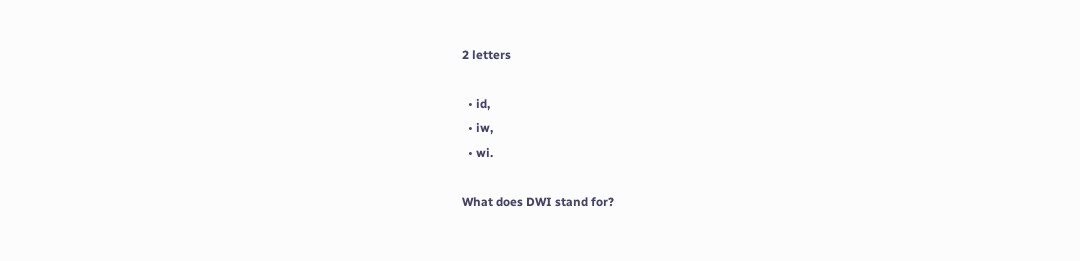2 letters

  • id,
  • iw,
  • wi.

What does DWI stand for?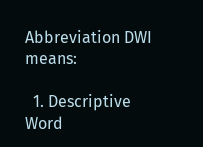Abbreviation DWI means:

  1. Descriptive Word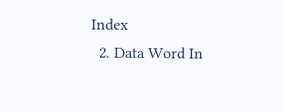Index
  2. Data Word In